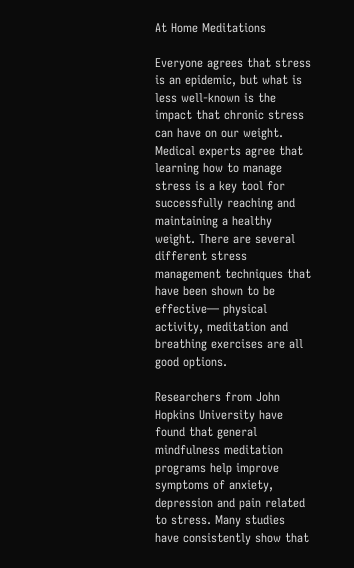At Home Meditations

Everyone agrees that stress is an epidemic, but what is less well-known is the impact that chronic stress can have on our weight. Medical experts agree that learning how to manage stress is a key tool for successfully reaching and maintaining a healthy weight. There are several different stress management techniques that have been shown to be effective— physical activity, meditation and breathing exercises are all good options.

Researchers from John Hopkins University have found that general mindfulness meditation programs help improve symptoms of anxiety, depression and pain related to stress. Many studies have consistently show that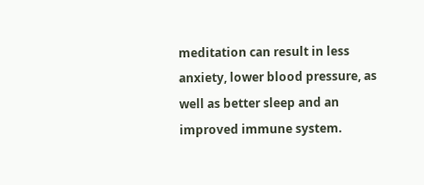meditation can result in less anxiety, lower blood pressure, as well as better sleep and an improved immune system.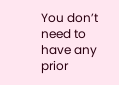You don’t need to have any prior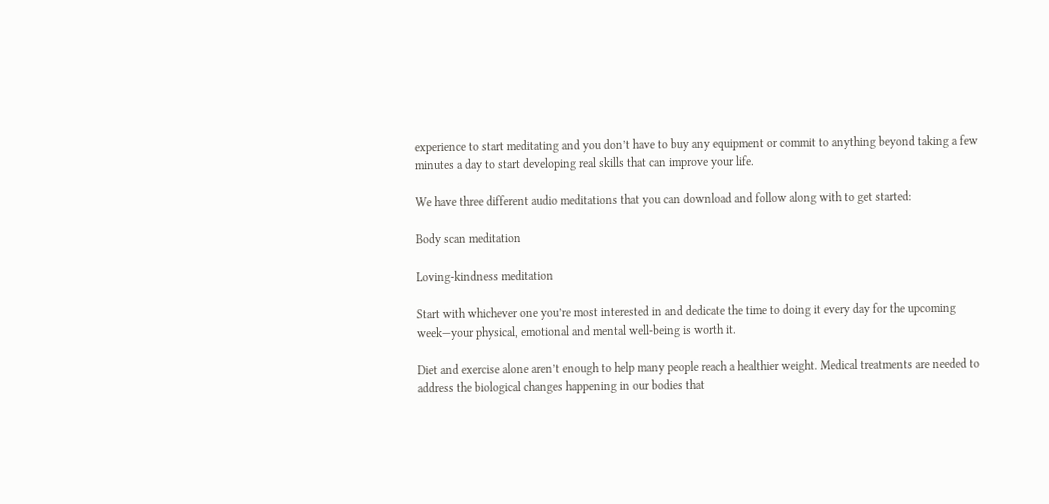experience to start meditating and you don’t have to buy any equipment or commit to anything beyond taking a few minutes a day to start developing real skills that can improve your life.

We have three different audio meditations that you can download and follow along with to get started:

Body scan meditation

Loving-kindness meditation

Start with whichever one you’re most interested in and dedicate the time to doing it every day for the upcoming week—your physical, emotional and mental well-being is worth it.

Diet and exercise alone aren’t enough to help many people reach a healthier weight. Medical treatments are needed to address the biological changes happening in our bodies that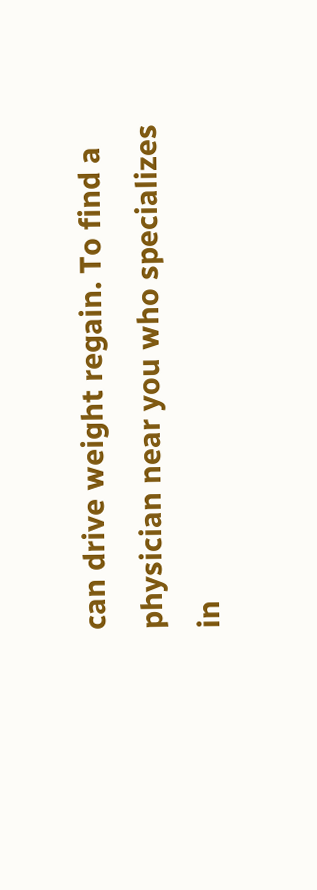can drive weight regain. To find a physician near you who specializes in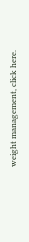weight management, click here.